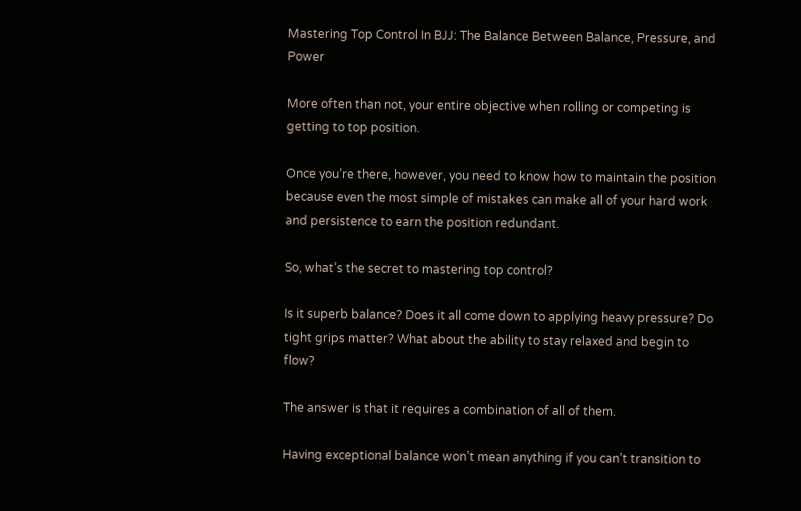Mastering Top Control In BJJ: The Balance Between Balance, Pressure, and Power

More often than not, your entire objective when rolling or competing is getting to top position.

Once you’re there, however, you need to know how to maintain the position because even the most simple of mistakes can make all of your hard work and persistence to earn the position redundant.

So, what’s the secret to mastering top control?

Is it superb balance? Does it all come down to applying heavy pressure? Do tight grips matter? What about the ability to stay relaxed and begin to flow?

The answer is that it requires a combination of all of them.

Having exceptional balance won’t mean anything if you can’t transition to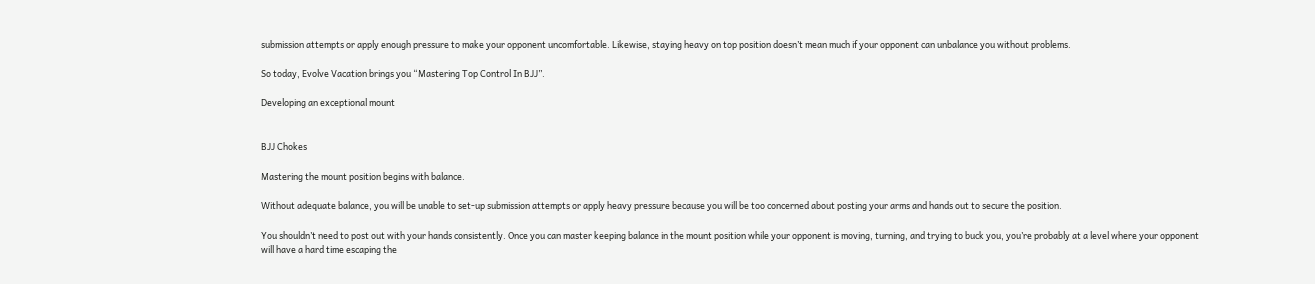submission attempts or apply enough pressure to make your opponent uncomfortable. Likewise, staying heavy on top position doesn’t mean much if your opponent can unbalance you without problems.

So today, Evolve Vacation brings you “Mastering Top Control In BJJ”.

Developing an exceptional mount


BJJ Chokes

Mastering the mount position begins with balance.

Without adequate balance, you will be unable to set-up submission attempts or apply heavy pressure because you will be too concerned about posting your arms and hands out to secure the position.

You shouldn’t need to post out with your hands consistently. Once you can master keeping balance in the mount position while your opponent is moving, turning, and trying to buck you, you’re probably at a level where your opponent will have a hard time escaping the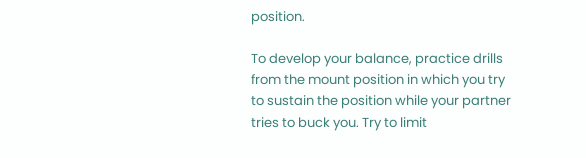position.

To develop your balance, practice drills from the mount position in which you try to sustain the position while your partner tries to buck you. Try to limit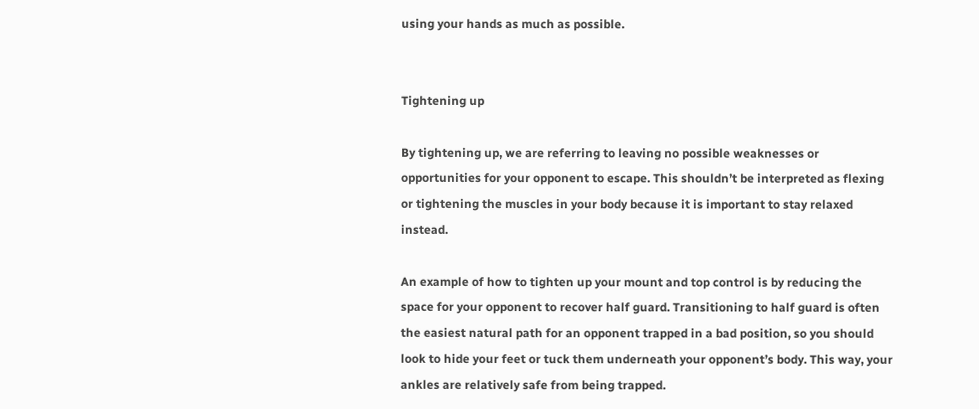using your hands as much as possible.


Tightening up

By tightening up, we are referring to leaving no possible weaknesses or opportunities for your opponent to escape. This shouldn’t be interpreted as flexing or tightening the muscles in your body because it is important to stay relaxed instead.

An example of how to tighten up your mount and top control is by reducing the space for your opponent to recover half guard. Transitioning to half guard is often the easiest natural path for an opponent trapped in a bad position, so you should look to hide your feet or tuck them underneath your opponent’s body. This way, your ankles are relatively safe from being trapped.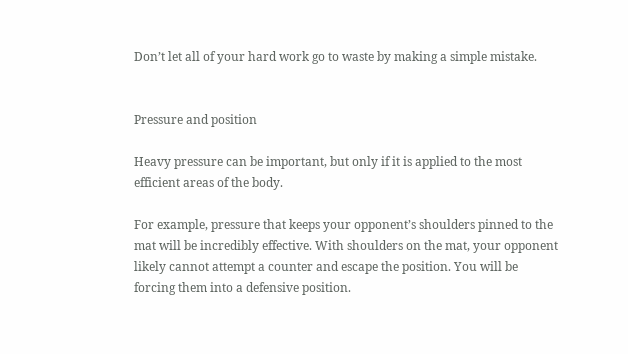Don’t let all of your hard work go to waste by making a simple mistake.


Pressure and position

Heavy pressure can be important, but only if it is applied to the most efficient areas of the body.

For example, pressure that keeps your opponent’s shoulders pinned to the mat will be incredibly effective. With shoulders on the mat, your opponent likely cannot attempt a counter and escape the position. You will be forcing them into a defensive position.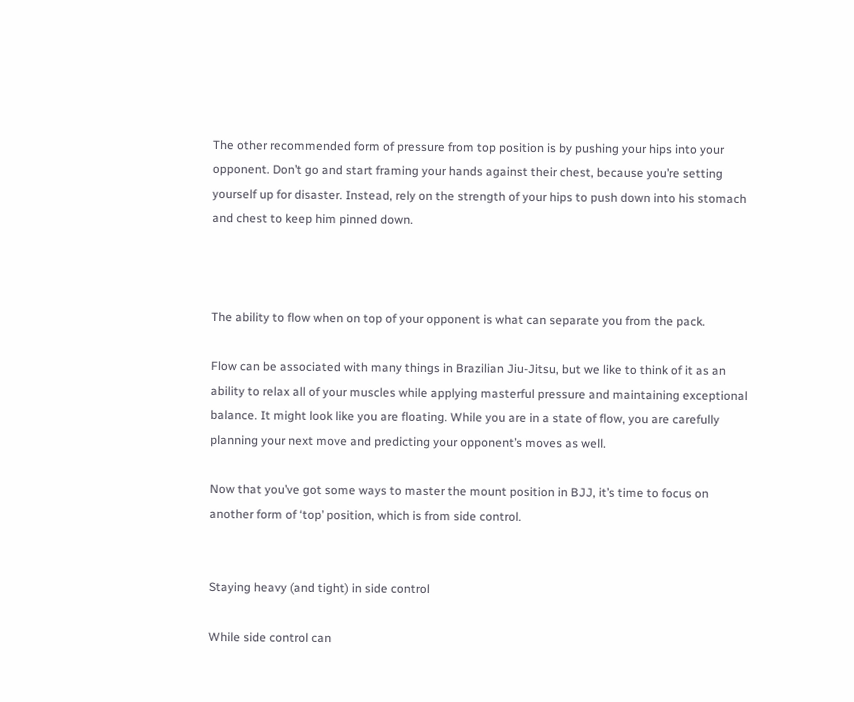The other recommended form of pressure from top position is by pushing your hips into your opponent. Don’t go and start framing your hands against their chest, because you’re setting yourself up for disaster. Instead, rely on the strength of your hips to push down into his stomach and chest to keep him pinned down.



The ability to flow when on top of your opponent is what can separate you from the pack.

Flow can be associated with many things in Brazilian Jiu-Jitsu, but we like to think of it as an ability to relax all of your muscles while applying masterful pressure and maintaining exceptional balance. It might look like you are floating. While you are in a state of flow, you are carefully planning your next move and predicting your opponent’s moves as well.

Now that you’ve got some ways to master the mount position in BJJ, it’s time to focus on another form of ‘top’ position, which is from side control.


Staying heavy (and tight) in side control

While side control can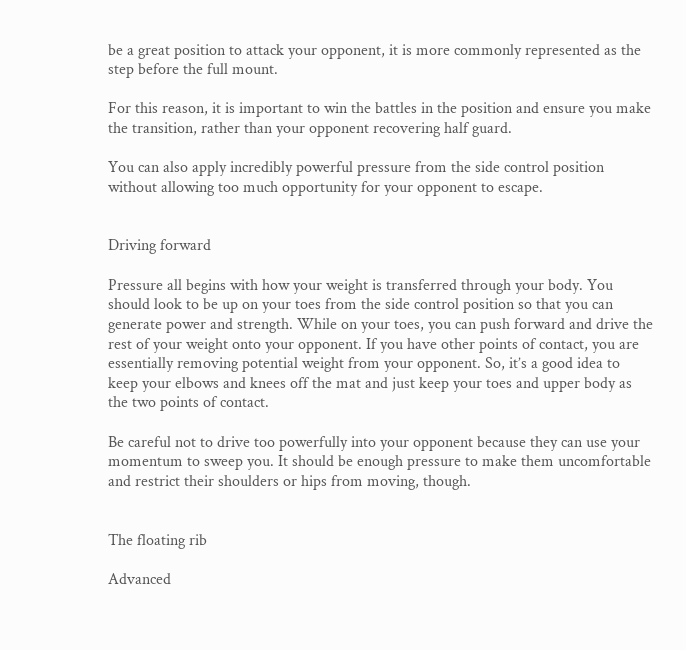be a great position to attack your opponent, it is more commonly represented as the step before the full mount.

For this reason, it is important to win the battles in the position and ensure you make the transition, rather than your opponent recovering half guard.

You can also apply incredibly powerful pressure from the side control position without allowing too much opportunity for your opponent to escape.


Driving forward

Pressure all begins with how your weight is transferred through your body. You should look to be up on your toes from the side control position so that you can generate power and strength. While on your toes, you can push forward and drive the rest of your weight onto your opponent. If you have other points of contact, you are essentially removing potential weight from your opponent. So, it’s a good idea to keep your elbows and knees off the mat and just keep your toes and upper body as the two points of contact.

Be careful not to drive too powerfully into your opponent because they can use your momentum to sweep you. It should be enough pressure to make them uncomfortable and restrict their shoulders or hips from moving, though.


The floating rib

Advanced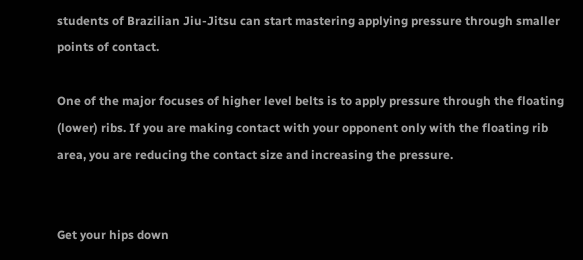students of Brazilian Jiu-Jitsu can start mastering applying pressure through smaller points of contact.

One of the major focuses of higher level belts is to apply pressure through the floating (lower) ribs. If you are making contact with your opponent only with the floating rib area, you are reducing the contact size and increasing the pressure.


Get your hips down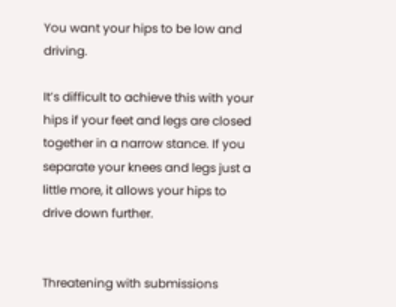You want your hips to be low and driving.

It’s difficult to achieve this with your hips if your feet and legs are closed together in a narrow stance. If you separate your knees and legs just a little more, it allows your hips to drive down further.


Threatening with submissions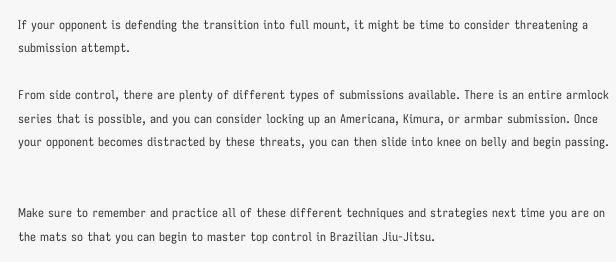If your opponent is defending the transition into full mount, it might be time to consider threatening a submission attempt.

From side control, there are plenty of different types of submissions available. There is an entire armlock series that is possible, and you can consider locking up an Americana, Kimura, or armbar submission. Once your opponent becomes distracted by these threats, you can then slide into knee on belly and begin passing.


Make sure to remember and practice all of these different techniques and strategies next time you are on the mats so that you can begin to master top control in Brazilian Jiu-Jitsu.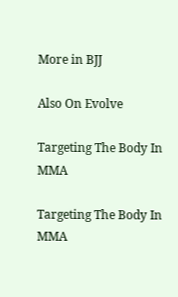More in BJJ

Also On Evolve

Targeting The Body In MMA

Targeting The Body In MMA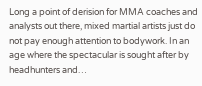Long a point of derision for MMA coaches and analysts out there, mixed martial artists just do not pay enough attention to bodywork. In an age where the spectacular is sought after by headhunters and…